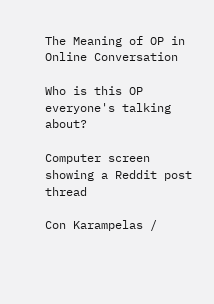The Meaning of OP in Online Conversation

Who is this OP everyone's talking about?

Computer screen showing a Reddit post thread

Con Karampelas /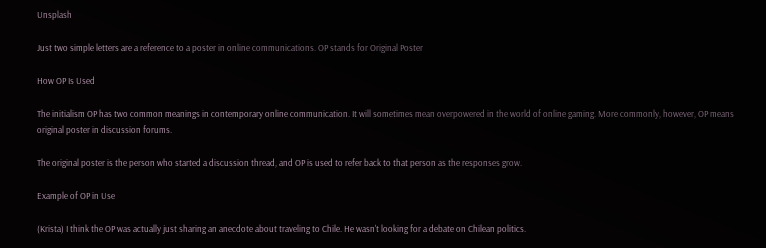Unsplash

Just two simple letters are a reference to a poster in online communications. OP stands for Original Poster

How OP Is Used

The initialism OP has two common meanings in contemporary online communication. It will sometimes mean overpowered in the world of online gaming. More commonly, however, OP means original poster in discussion forums.

The original poster is the person who started a discussion thread, and OP is used to refer back to that person as the responses grow.

Example of OP in Use

(Krista) I think the OP was actually just sharing an anecdote about traveling to Chile. He wasn't looking for a debate on Chilean politics.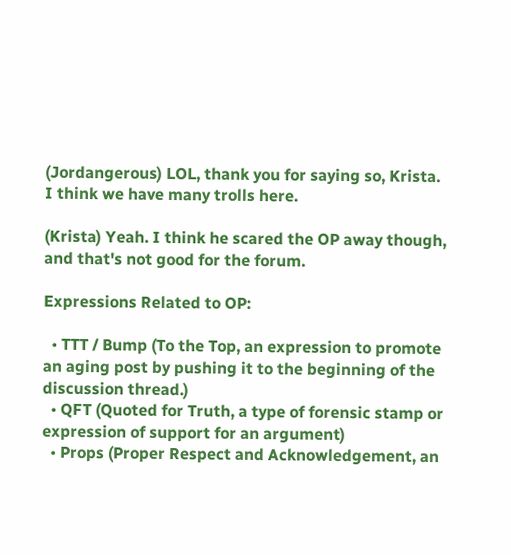(Jordangerous) LOL, thank you for saying so, Krista. I think we have many trolls here.

(Krista) Yeah. I think he scared the OP away though, and that's not good for the forum.

Expressions Related to OP:

  • TTT / Bump (To the Top, an expression to promote an aging post by pushing it to the beginning of the discussion thread.)
  • QFT (Quoted for Truth, a type of forensic stamp or expression of support for an argument)
  • Props (Proper Respect and Acknowledgement, an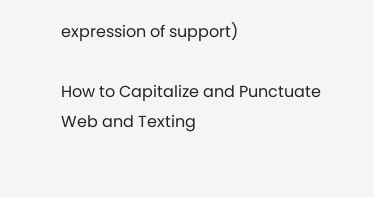expression of support)

How to Capitalize and Punctuate Web and Texting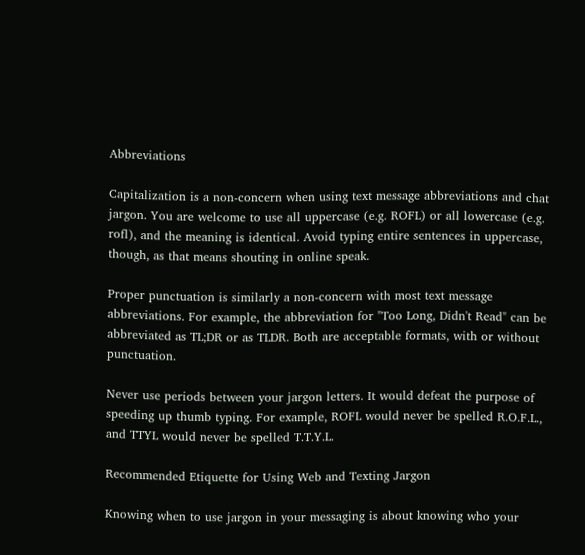Abbreviations

Capitalization is a non-concern when using text message abbreviations and chat jargon. You are welcome to use all uppercase (e.g. ROFL) or all lowercase (e.g. rofl), and the meaning is identical. Avoid typing entire sentences in uppercase, though, as that means shouting in online speak.

Proper punctuation is similarly a non-concern with most text message abbreviations. For example, the abbreviation for "Too Long, Didn't Read" can be abbreviated as TL;DR or as TLDR. Both are acceptable formats, with or without punctuation.

Never use periods between your jargon letters. It would defeat the purpose of speeding up thumb typing. For example, ROFL would never be spelled R.O.F.L., and TTYL would never be spelled T.T.Y.L.

Recommended Etiquette for Using Web and Texting Jargon

Knowing when to use jargon in your messaging is about knowing who your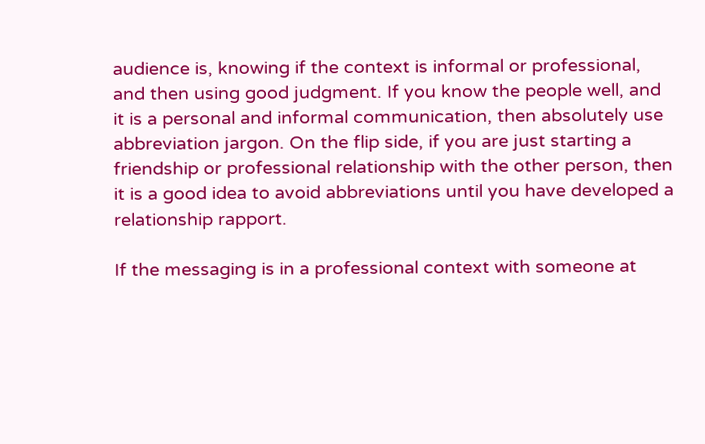audience is, knowing if the context is informal or professional, and then using good judgment. If you know the people well, and it is a personal and informal communication, then absolutely use abbreviation jargon. On the flip side, if you are just starting a friendship or professional relationship with the other person, then it is a good idea to avoid abbreviations until you have developed a relationship rapport.

If the messaging is in a professional context with someone at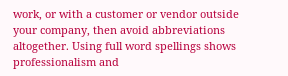work, or with a customer or vendor outside your company, then avoid abbreviations altogether. Using full word spellings shows professionalism and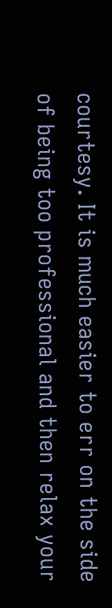courtesy. It is much easier to err on the side of being too professional and then relax your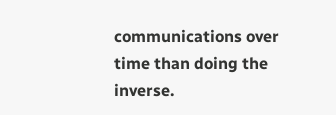communications over time than doing the inverse.